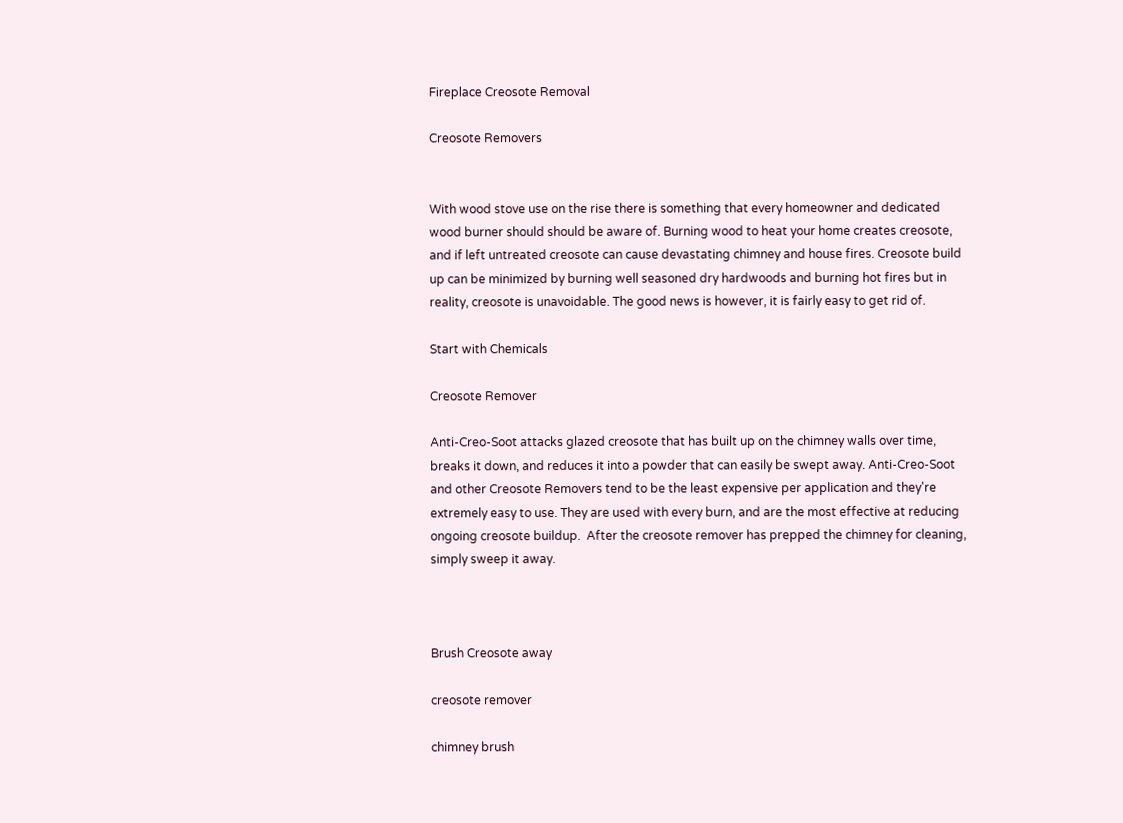Fireplace Creosote Removal

Creosote Removers


With wood stove use on the rise there is something that every homeowner and dedicated wood burner should should be aware of. Burning wood to heat your home creates creosote, and if left untreated creosote can cause devastating chimney and house fires. Creosote build up can be minimized by burning well seasoned dry hardwoods and burning hot fires but in reality, creosote is unavoidable. The good news is however, it is fairly easy to get rid of.

Start with Chemicals

Creosote Remover

Anti-Creo-Soot attacks glazed creosote that has built up on the chimney walls over time, breaks it down, and reduces it into a powder that can easily be swept away. Anti-Creo-Soot and other Creosote Removers tend to be the least expensive per application and they're extremely easy to use. They are used with every burn, and are the most effective at reducing ongoing creosote buildup.  After the creosote remover has prepped the chimney for cleaning, simply sweep it away.



Brush Creosote away

creosote remover

chimney brush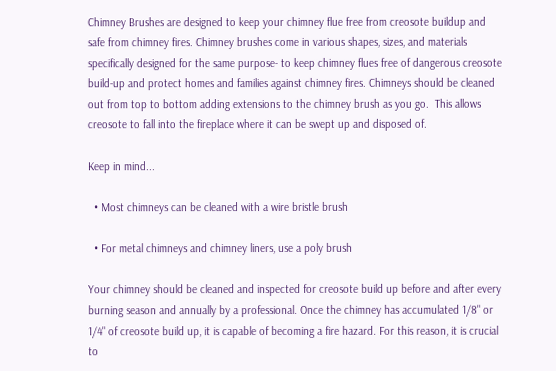Chimney Brushes are designed to keep your chimney flue free from creosote buildup and safe from chimney fires. Chimney brushes come in various shapes, sizes, and materials specifically designed for the same purpose- to keep chimney flues free of dangerous creosote build-up and protect homes and families against chimney fires. Chimneys should be cleaned out from top to bottom adding extensions to the chimney brush as you go.  This allows creosote to fall into the fireplace where it can be swept up and disposed of.

Keep in mind...

  • Most chimneys can be cleaned with a wire bristle brush

  • For metal chimneys and chimney liners, use a poly brush

Your chimney should be cleaned and inspected for creosote build up before and after every burning season and annually by a professional. Once the chimney has accumulated 1/8" or 1/4" of creosote build up, it is capable of becoming a fire hazard. For this reason, it is crucial to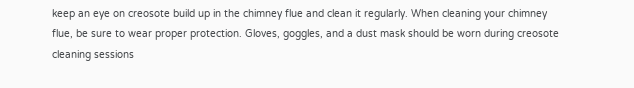keep an eye on creosote build up in the chimney flue and clean it regularly. When cleaning your chimney flue, be sure to wear proper protection. Gloves, goggles, and a dust mask should be worn during creosote cleaning sessions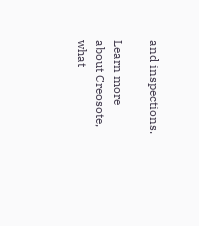and inspections.

Learn more about Creosote, what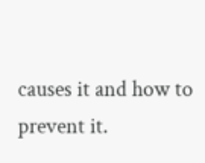causes it and how to prevent it.